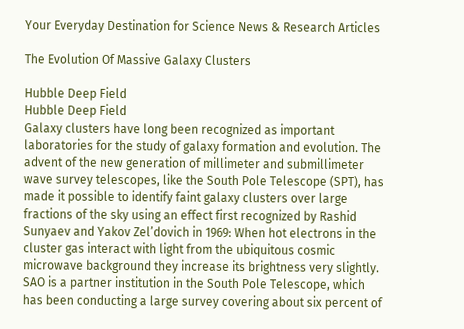Your Everyday Destination for Science News & Research Articles

The Evolution Of Massive Galaxy Clusters

Hubble Deep Field
Hubble Deep Field
Galaxy clusters have long been recognized as important laboratories for the study of galaxy formation and evolution. The advent of the new generation of millimeter and submillimeter wave survey telescopes, like the South Pole Telescope (SPT), has made it possible to identify faint galaxy clusters over large fractions of the sky using an effect first recognized by Rashid Sunyaev and Yakov Zel’dovich in 1969: When hot electrons in the cluster gas interact with light from the ubiquitous cosmic microwave background they increase its brightness very slightly.
SAO is a partner institution in the South Pole Telescope, which has been conducting a large survey covering about six percent of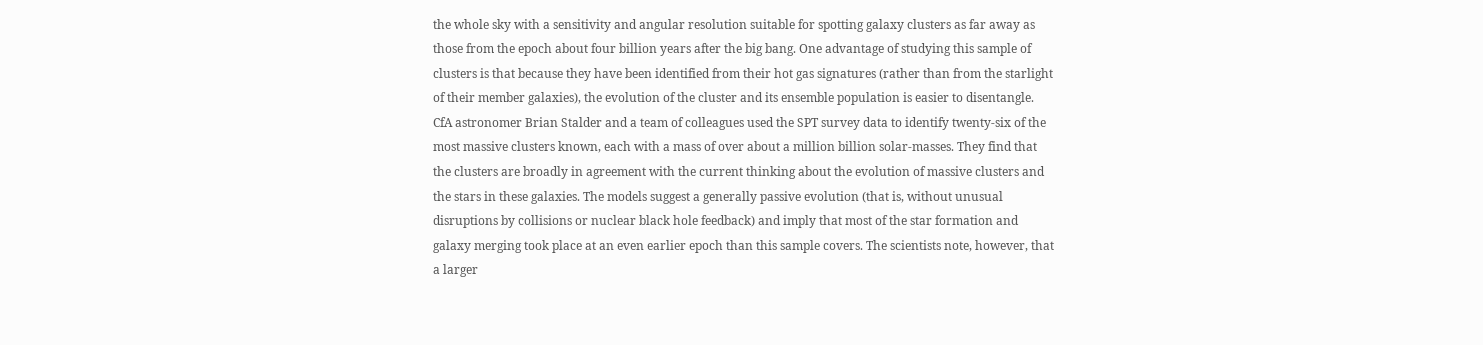the whole sky with a sensitivity and angular resolution suitable for spotting galaxy clusters as far away as those from the epoch about four billion years after the big bang. One advantage of studying this sample of clusters is that because they have been identified from their hot gas signatures (rather than from the starlight of their member galaxies), the evolution of the cluster and its ensemble population is easier to disentangle.
CfA astronomer Brian Stalder and a team of colleagues used the SPT survey data to identify twenty-six of the most massive clusters known, each with a mass of over about a million billion solar-masses. They find that the clusters are broadly in agreement with the current thinking about the evolution of massive clusters and the stars in these galaxies. The models suggest a generally passive evolution (that is, without unusual disruptions by collisions or nuclear black hole feedback) and imply that most of the star formation and galaxy merging took place at an even earlier epoch than this sample covers. The scientists note, however, that a larger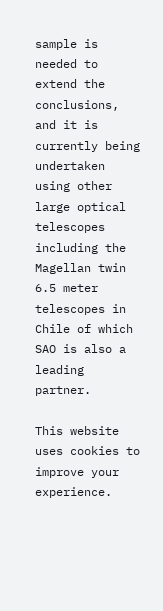sample is needed to extend the conclusions, and it is currently being undertaken using other large optical telescopes including the Magellan twin 6.5 meter telescopes in Chile of which SAO is also a leading partner.

This website uses cookies to improve your experience.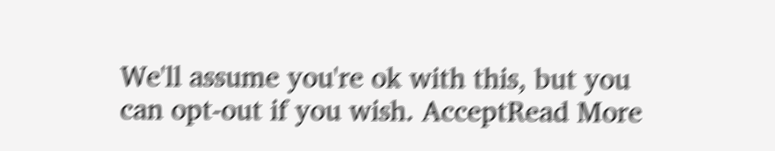We'll assume you're ok with this, but you can opt-out if you wish. AcceptRead More